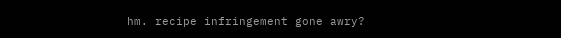hm. recipe infringement gone awry?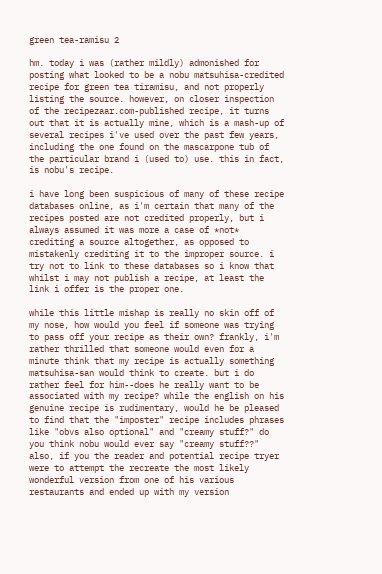green tea-ramisu 2

hm. today i was (rather mildly) admonished for posting what looked to be a nobu matsuhisa-credited recipe for green tea tiramisu, and not properly listing the source. however, on closer inspection of the recipezaar.com-published recipe, it turns out that it is actually mine, which is a mash-up of several recipes i've used over the past few years, including the one found on the mascarpone tub of the particular brand i (used to) use. this in fact, is nobu's recipe.

i have long been suspicious of many of these recipe databases online, as i'm certain that many of the recipes posted are not credited properly, but i always assumed it was more a case of *not* crediting a source altogether, as opposed to mistakenly crediting it to the improper source. i try not to link to these databases so i know that whilst i may not publish a recipe, at least the link i offer is the proper one.

while this little mishap is really no skin off of my nose, how would you feel if someone was trying to pass off your recipe as their own? frankly, i'm rather thrilled that someone would even for a minute think that my recipe is actually something matsuhisa-san would think to create. but i do rather feel for him--does he really want to be associated with my recipe? while the english on his genuine recipe is rudimentary, would he be pleased to find that the "imposter" recipe includes phrases like "obvs also optional" and "creamy stuff?" do you think nobu would ever say "creamy stuff??" also, if you the reader and potential recipe tryer were to attempt the recreate the most likely wonderful version from one of his various restaurants and ended up with my version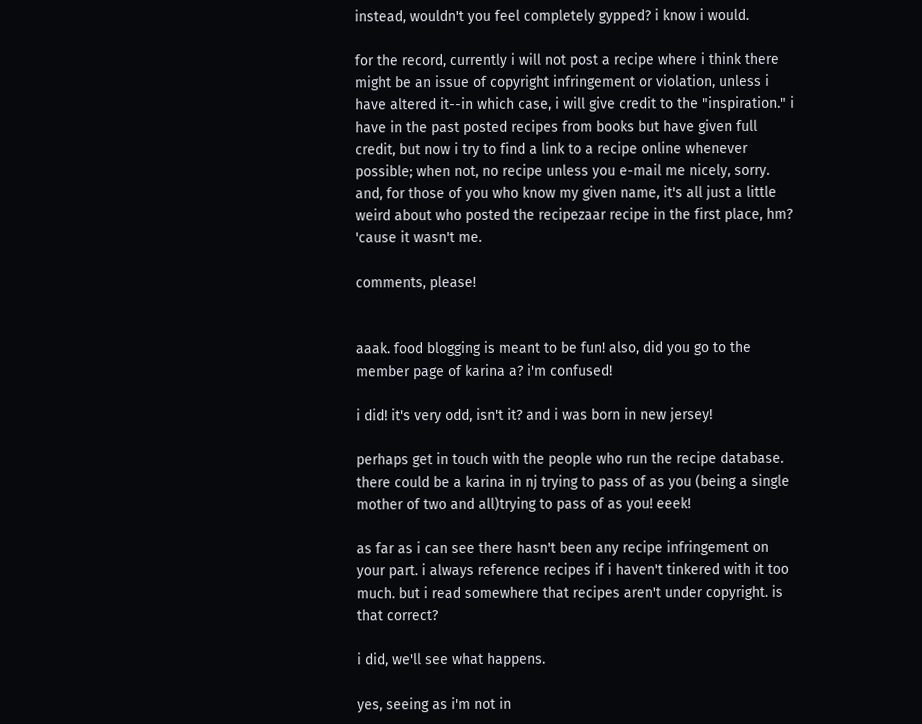instead, wouldn't you feel completely gypped? i know i would.

for the record, currently i will not post a recipe where i think there might be an issue of copyright infringement or violation, unless i have altered it--in which case, i will give credit to the "inspiration." i have in the past posted recipes from books but have given full credit, but now i try to find a link to a recipe online whenever possible; when not, no recipe unless you e-mail me nicely, sorry. and, for those of you who know my given name, it's all just a little weird about who posted the recipezaar recipe in the first place, hm? 'cause it wasn't me.

comments, please!


aaak. food blogging is meant to be fun! also, did you go to the member page of karina a? i'm confused!

i did! it's very odd, isn't it? and i was born in new jersey!

perhaps get in touch with the people who run the recipe database. there could be a karina in nj trying to pass of as you (being a single mother of two and all)trying to pass of as you! eeek!

as far as i can see there hasn't been any recipe infringement on your part. i always reference recipes if i haven't tinkered with it too much. but i read somewhere that recipes aren't under copyright. is that correct?

i did, we'll see what happens.

yes, seeing as i'm not in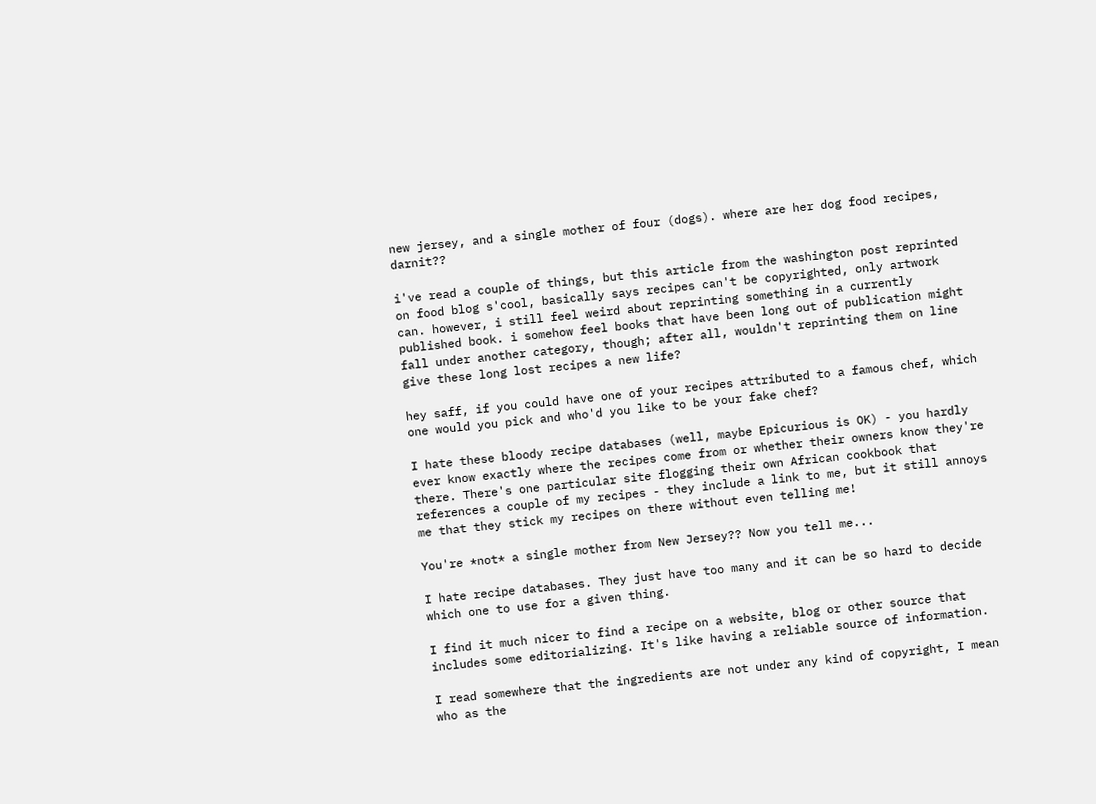new jersey, and a single mother of four (dogs). where are her dog food recipes, darnit??

i've read a couple of things, but this article from the washington post reprinted on food blog s'cool, basically says recipes can't be copyrighted, only artwork can. however, i still feel weird about reprinting something in a currently published book. i somehow feel books that have been long out of publication might fall under another category, though; after all, wouldn't reprinting them on line give these long lost recipes a new life?

hey saff, if you could have one of your recipes attributed to a famous chef, which one would you pick and who'd you like to be your fake chef?

I hate these bloody recipe databases (well, maybe Epicurious is OK) - you hardly ever know exactly where the recipes come from or whether their owners know they're there. There's one particular site flogging their own African cookbook that references a couple of my recipes - they include a link to me, but it still annoys me that they stick my recipes on there without even telling me!

You're *not* a single mother from New Jersey?? Now you tell me...

I hate recipe databases. They just have too many and it can be so hard to decide which one to use for a given thing.

I find it much nicer to find a recipe on a website, blog or other source that includes some editorializing. It's like having a reliable source of information.

I read somewhere that the ingredients are not under any kind of copyright, I mean who as the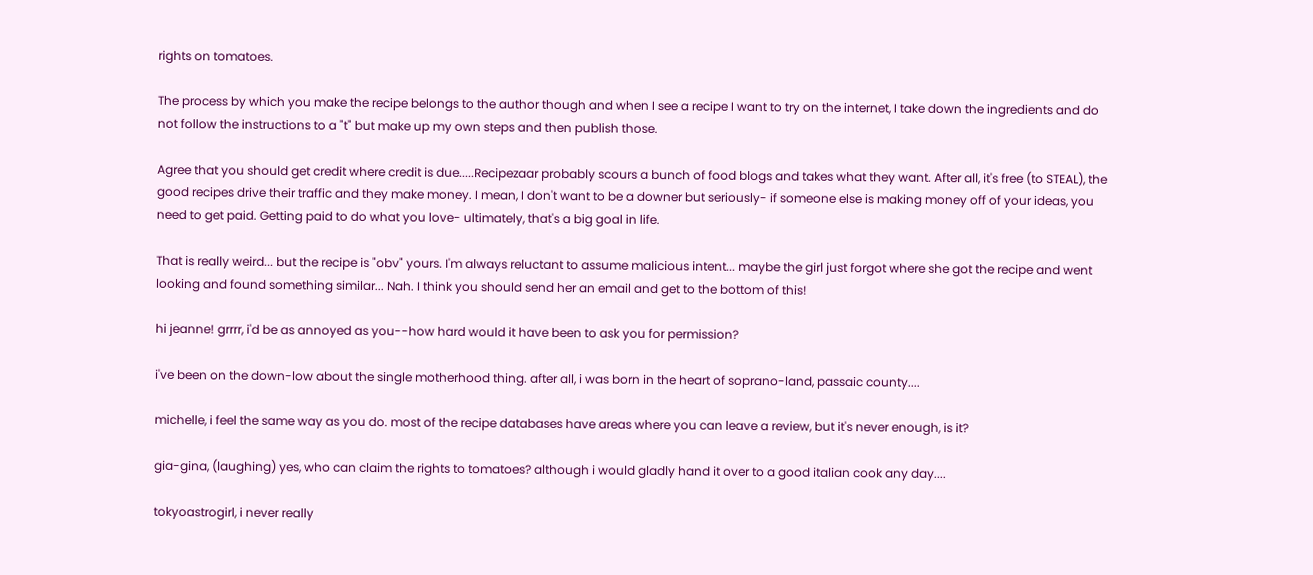rights on tomatoes.

The process by which you make the recipe belongs to the author though and when I see a recipe I want to try on the internet, I take down the ingredients and do not follow the instructions to a "t" but make up my own steps and then publish those.

Agree that you should get credit where credit is due.....Recipezaar probably scours a bunch of food blogs and takes what they want. After all, it's free (to STEAL), the good recipes drive their traffic and they make money. I mean, I don't want to be a downer but seriously- if someone else is making money off of your ideas, you need to get paid. Getting paid to do what you love- ultimately, that's a big goal in life.

That is really weird... but the recipe is "obv" yours. I'm always reluctant to assume malicious intent... maybe the girl just forgot where she got the recipe and went looking and found something similar... Nah. I think you should send her an email and get to the bottom of this!

hi jeanne! grrrr, i'd be as annoyed as you--how hard would it have been to ask you for permission?

i've been on the down-low about the single motherhood thing. after all, i was born in the heart of soprano-land, passaic county....

michelle, i feel the same way as you do. most of the recipe databases have areas where you can leave a review, but it's never enough, is it?

gia-gina, (laughing) yes, who can claim the rights to tomatoes? although i would gladly hand it over to a good italian cook any day....

tokyoastrogirl, i never really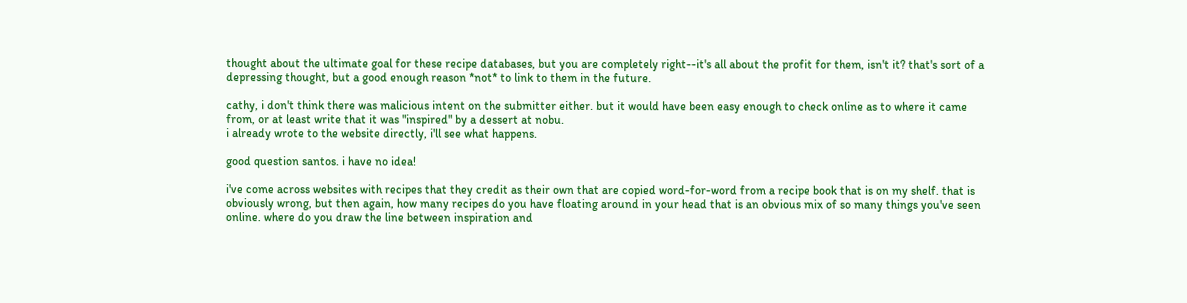thought about the ultimate goal for these recipe databases, but you are completely right--it's all about the profit for them, isn't it? that's sort of a depressing thought, but a good enough reason *not* to link to them in the future.

cathy, i don't think there was malicious intent on the submitter either. but it would have been easy enough to check online as to where it came from, or at least write that it was "inspired" by a dessert at nobu.
i already wrote to the website directly, i'll see what happens.

good question santos. i have no idea!

i've come across websites with recipes that they credit as their own that are copied word-for-word from a recipe book that is on my shelf. that is obviously wrong, but then again, how many recipes do you have floating around in your head that is an obvious mix of so many things you've seen online. where do you draw the line between inspiration and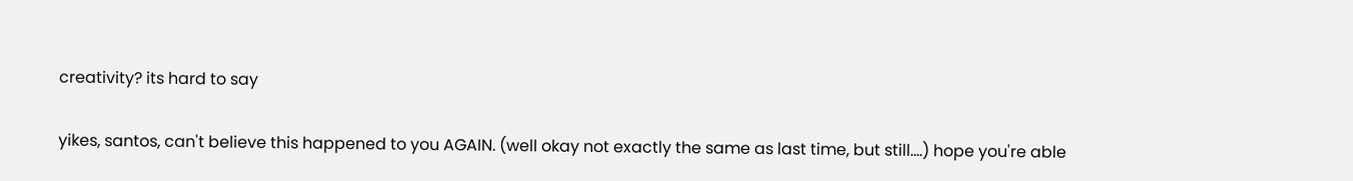creativity? its hard to say

yikes, santos, can't believe this happened to you AGAIN. (well okay not exactly the same as last time, but still....) hope you're able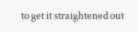to get it straightened out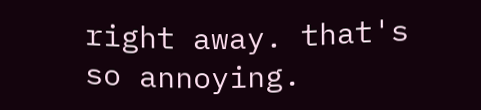right away. that's so annoying.